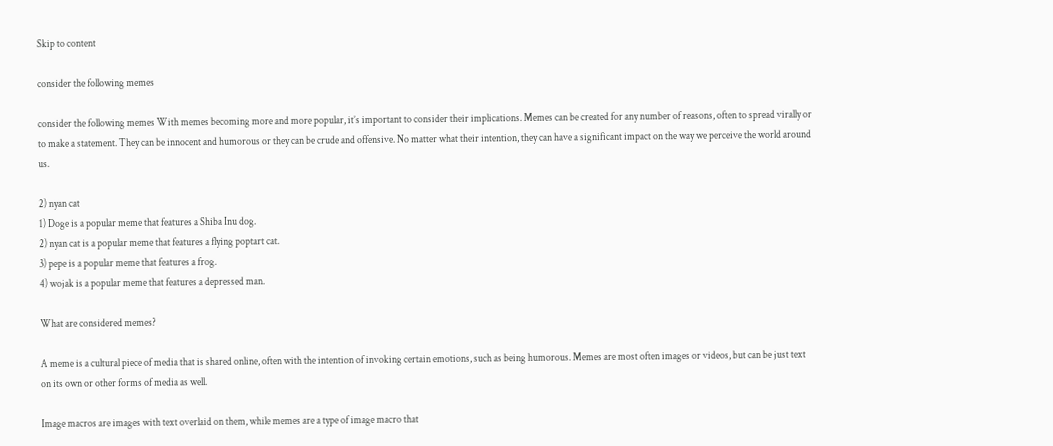Skip to content

consider the following memes

consider the following memes With memes becoming more and more popular, it’s important to consider their implications. Memes can be created for any number of reasons, often to spread virally or to make a statement. They can be innocent and humorous or they can be crude and offensive. No matter what their intention, they can have a significant impact on the way we perceive the world around us.

2) nyan cat
1) Doge is a popular meme that features a Shiba Inu dog.
2) nyan cat is a popular meme that features a flying poptart cat.
3) pepe is a popular meme that features a frog.
4) wojak is a popular meme that features a depressed man.

What are considered memes?

A meme is a cultural piece of media that is shared online, often with the intention of invoking certain emotions, such as being humorous. Memes are most often images or videos, but can be just text on its own or other forms of media as well.

Image macros are images with text overlaid on them, while memes are a type of image macro that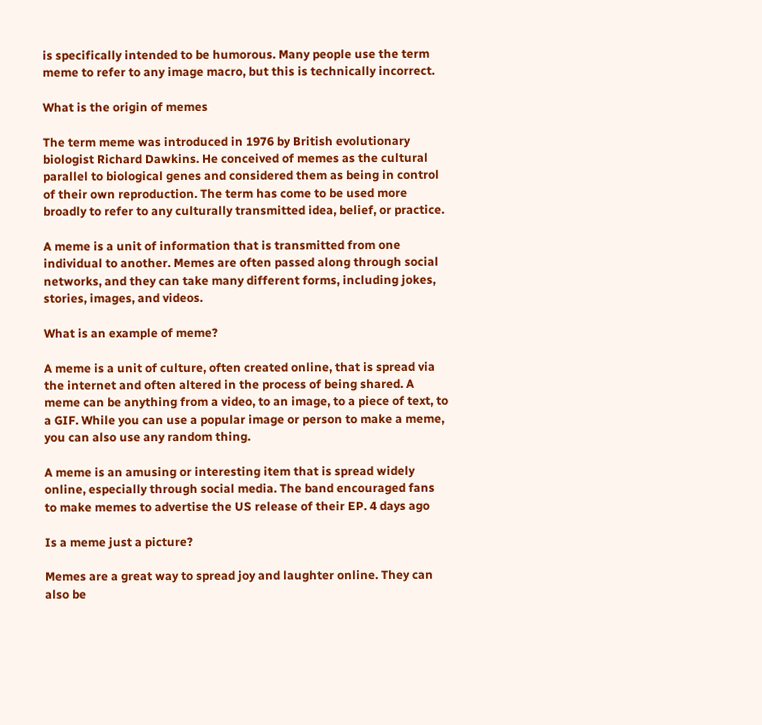is specifically intended to be humorous. Many people use the term meme to refer to any image macro, but this is technically incorrect.

What is the origin of memes

The term meme was introduced in 1976 by British evolutionary biologist Richard Dawkins. He conceived of memes as the cultural parallel to biological genes and considered them as being in control of their own reproduction. The term has come to be used more broadly to refer to any culturally transmitted idea, belief, or practice.

A meme is a unit of information that is transmitted from one individual to another. Memes are often passed along through social networks, and they can take many different forms, including jokes, stories, images, and videos.

What is an example of meme?

A meme is a unit of culture, often created online, that is spread via the internet and often altered in the process of being shared. A meme can be anything from a video, to an image, to a piece of text, to a GIF. While you can use a popular image or person to make a meme, you can also use any random thing.

A meme is an amusing or interesting item that is spread widely online, especially through social media. The band encouraged fans to make memes to advertise the US release of their EP. 4 days ago

Is a meme just a picture?

Memes are a great way to spread joy and laughter online. They can also be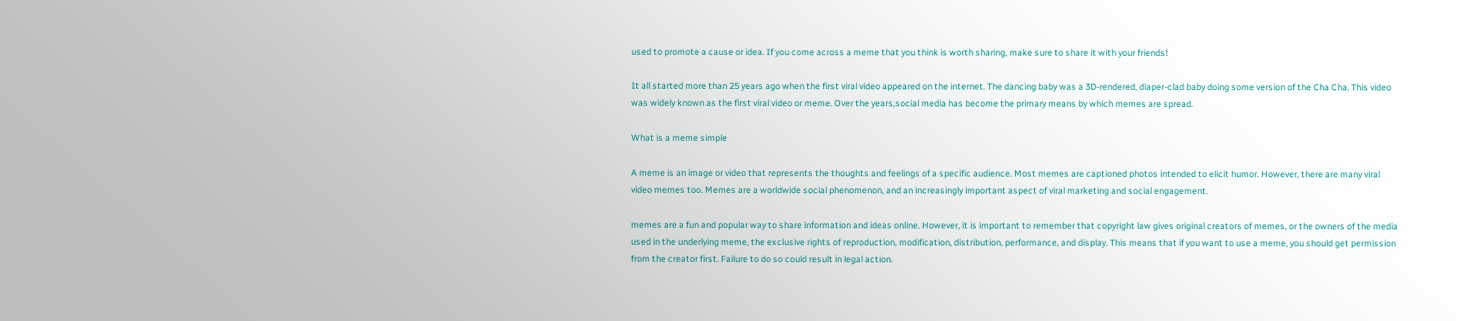used to promote a cause or idea. If you come across a meme that you think is worth sharing, make sure to share it with your friends!

It all started more than 25 years ago when the first viral video appeared on the internet. The dancing baby was a 3D-rendered, diaper-clad baby doing some version of the Cha Cha. This video was widely known as the first viral video or meme. Over the years,social media has become the primary means by which memes are spread.

What is a meme simple

A meme is an image or video that represents the thoughts and feelings of a specific audience. Most memes are captioned photos intended to elicit humor. However, there are many viral video memes too. Memes are a worldwide social phenomenon, and an increasingly important aspect of viral marketing and social engagement.

memes are a fun and popular way to share information and ideas online. However, it is important to remember that copyright law gives original creators of memes, or the owners of the media used in the underlying meme, the exclusive rights of reproduction, modification, distribution, performance, and display. This means that if you want to use a meme, you should get permission from the creator first. Failure to do so could result in legal action.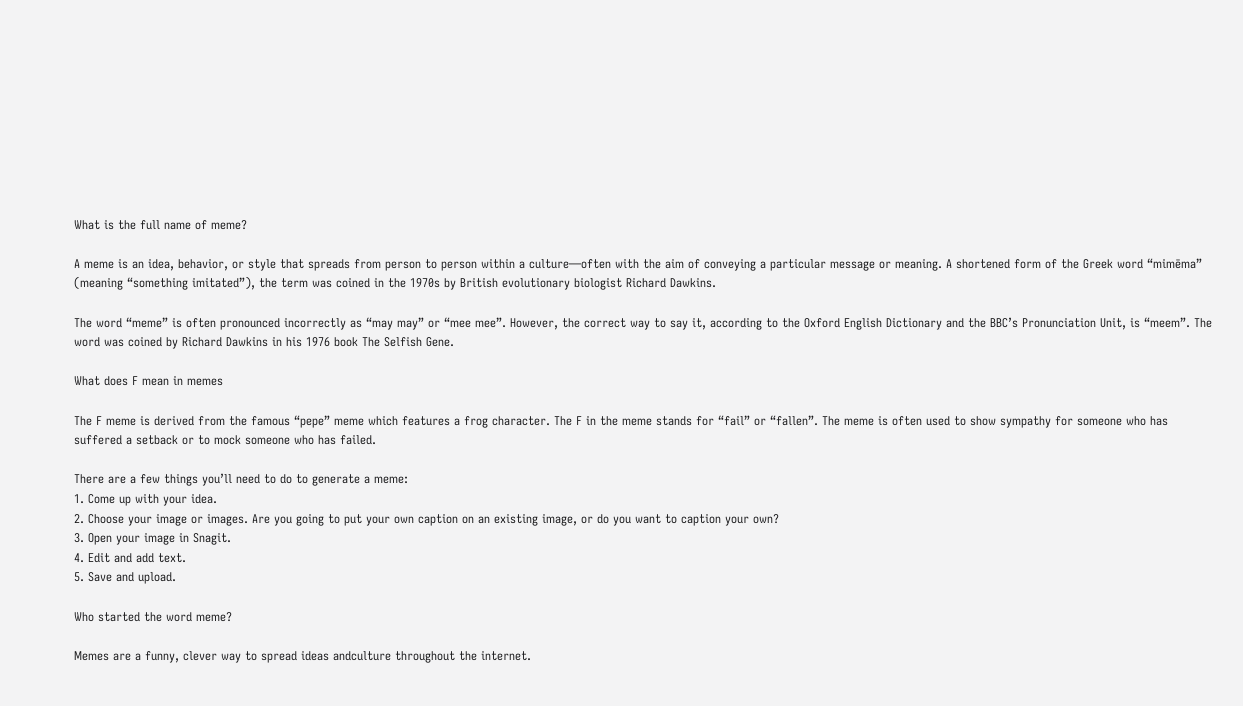What is the full name of meme?

A meme is an idea, behavior, or style that spreads from person to person within a culture—often with the aim of conveying a particular message or meaning. A shortened form of the Greek word “mimēma” (meaning “something imitated”), the term was coined in the 1970s by British evolutionary biologist Richard Dawkins.

The word “meme” is often pronounced incorrectly as “may may” or “mee mee”. However, the correct way to say it, according to the Oxford English Dictionary and the BBC’s Pronunciation Unit, is “meem”. The word was coined by Richard Dawkins in his 1976 book The Selfish Gene.

What does F mean in memes

The F meme is derived from the famous “pepe” meme which features a frog character. The F in the meme stands for “fail” or “fallen”. The meme is often used to show sympathy for someone who has suffered a setback or to mock someone who has failed.

There are a few things you’ll need to do to generate a meme:
1. Come up with your idea.
2. Choose your image or images. Are you going to put your own caption on an existing image, or do you want to caption your own?
3. Open your image in Snagit.
4. Edit and add text.
5. Save and upload.

Who started the word meme?

Memes are a funny, clever way to spread ideas andculture throughout the internet.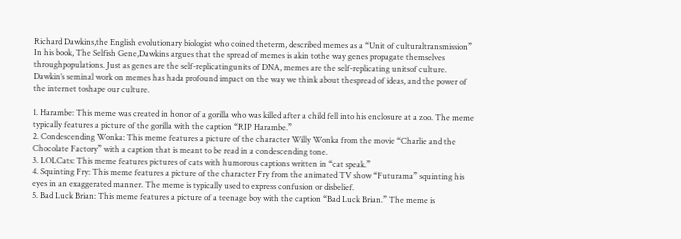Richard Dawkins,the English evolutionary biologist who coined theterm, described memes as a “Unit of culturaltransmission” In his book, The Selfish Gene,Dawkins argues that the spread of memes is akin tothe way genes propagate themselves throughpopulations. Just as genes are the self-replicatingunits of DNA, memes are the self-replicating unitsof culture. Dawkin’s seminal work on memes has hada profound impact on the way we think about thespread of ideas, and the power of the internet toshape our culture.

1. Harambe: This meme was created in honor of a gorilla who was killed after a child fell into his enclosure at a zoo. The meme typically features a picture of the gorilla with the caption “RIP Harambe.”
2. Condescending Wonka: This meme features a picture of the character Willy Wonka from the movie “Charlie and the Chocolate Factory” with a caption that is meant to be read in a condescending tone.
3. LOLCats: This meme features pictures of cats with humorous captions written in “cat speak.”
4. Squinting Fry: This meme features a picture of the character Fry from the animated TV show “Futurama” squinting his eyes in an exaggerated manner. The meme is typically used to express confusion or disbelief.
5. Bad Luck Brian: This meme features a picture of a teenage boy with the caption “Bad Luck Brian.” The meme is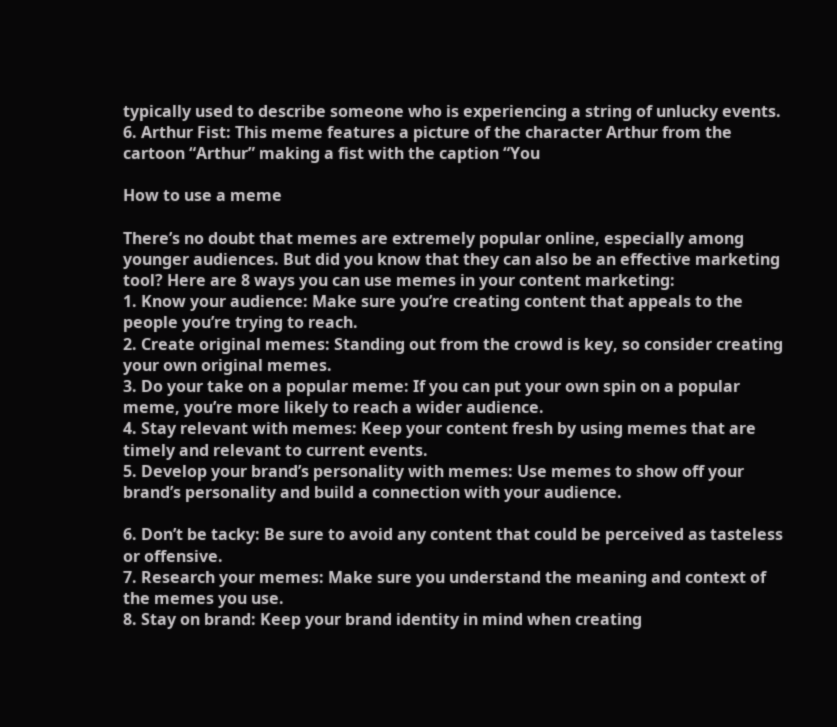typically used to describe someone who is experiencing a string of unlucky events.
6. Arthur Fist: This meme features a picture of the character Arthur from the cartoon “Arthur” making a fist with the caption “You

How to use a meme

There’s no doubt that memes are extremely popular online, especially among younger audiences. But did you know that they can also be an effective marketing tool? Here are 8 ways you can use memes in your content marketing:
1. Know your audience: Make sure you’re creating content that appeals to the people you’re trying to reach.
2. Create original memes: Standing out from the crowd is key, so consider creating your own original memes.
3. Do your take on a popular meme: If you can put your own spin on a popular meme, you’re more likely to reach a wider audience.
4. Stay relevant with memes: Keep your content fresh by using memes that are timely and relevant to current events.
5. Develop your brand’s personality with memes: Use memes to show off your brand’s personality and build a connection with your audience.

6. Don’t be tacky: Be sure to avoid any content that could be perceived as tasteless or offensive.
7. Research your memes: Make sure you understand the meaning and context of the memes you use.
8. Stay on brand: Keep your brand identity in mind when creating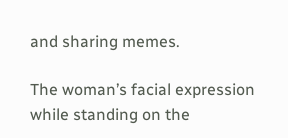and sharing memes.

The woman’s facial expression while standing on the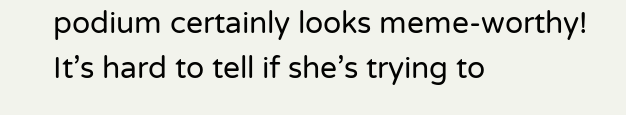podium certainly looks meme-worthy! It’s hard to tell if she’s trying to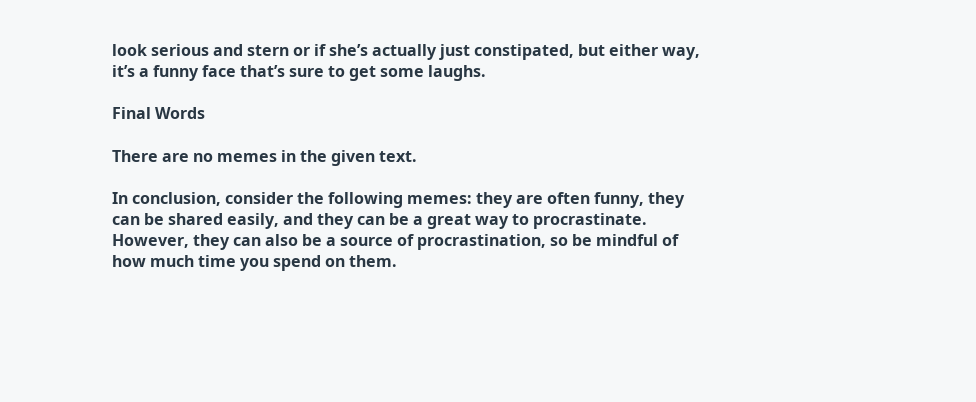look serious and stern or if she’s actually just constipated, but either way, it’s a funny face that’s sure to get some laughs.

Final Words

There are no memes in the given text.

In conclusion, consider the following memes: they are often funny, they can be shared easily, and they can be a great way to procrastinate. However, they can also be a source of procrastination, so be mindful of how much time you spend on them.